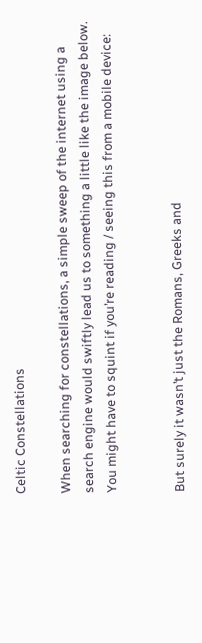Celtic Constellations

When searching for constellations, a simple sweep of the internet using a search engine would swiftly lead us to something a little like the image below. You might have to squint if you’re reading / seeing this from a mobile device:


But surely it wasn’t just the Romans, Greeks and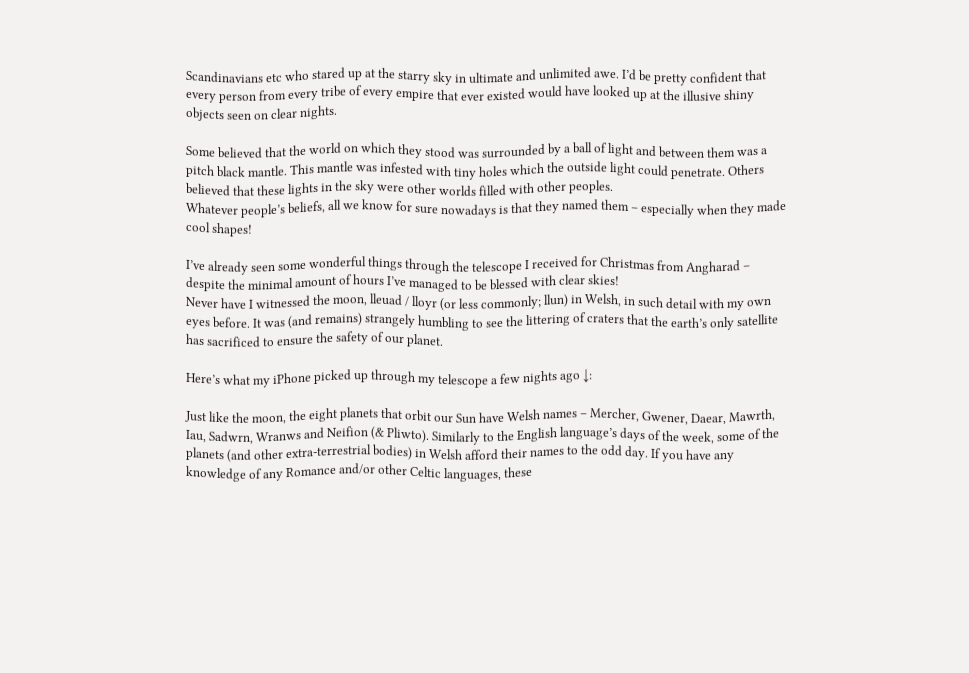Scandinavians etc who stared up at the starry sky in ultimate and unlimited awe. I’d be pretty confident that every person from every tribe of every empire that ever existed would have looked up at the illusive shiny objects seen on clear nights.

Some believed that the world on which they stood was surrounded by a ball of light and between them was a pitch black mantle. This mantle was infested with tiny holes which the outside light could penetrate. Others believed that these lights in the sky were other worlds filled with other peoples.
Whatever people’s beliefs, all we know for sure nowadays is that they named them – especially when they made cool shapes!

I’ve already seen some wonderful things through the telescope I received for Christmas from Angharad – despite the minimal amount of hours I’ve managed to be blessed with clear skies!
Never have I witnessed the moon, lleuad / lloyr (or less commonly; llun) in Welsh, in such detail with my own eyes before. It was (and remains) strangely humbling to see the littering of craters that the earth’s only satellite has sacrificed to ensure the safety of our planet.

Here’s what my iPhone picked up through my telescope a few nights ago ↓:

Just like the moon, the eight planets that orbit our Sun have Welsh names – Mercher, Gwener, Daear, Mawrth, Iau, Sadwrn, Wranws and Neifion (& Pliwto). Similarly to the English language’s days of the week, some of the planets (and other extra-terrestrial bodies) in Welsh afford their names to the odd day. If you have any knowledge of any Romance and/or other Celtic languages, these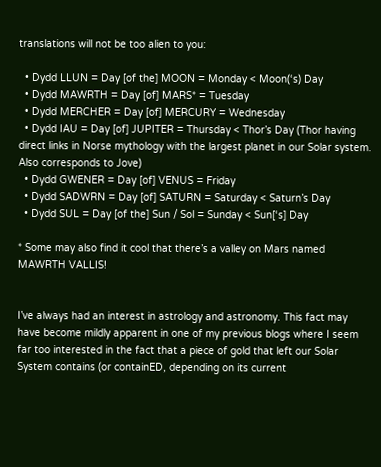translations will not be too alien to you:

  • Dydd LLUN = Day [of the] MOON = Monday < Moon(‘s) Day
  • Dydd MAWRTH = Day [of] MARS* = Tuesday
  • Dydd MERCHER = Day [of] MERCURY = Wednesday
  • Dydd IAU = Day [of] JUPITER = Thursday < Thor’s Day (Thor having direct links in Norse mythology with the largest planet in our Solar system. Also corresponds to Jove)
  • Dydd GWENER = Day [of] VENUS = Friday
  • Dydd SADWRN = Day [of] SATURN = Saturday < Saturn’s Day
  • Dydd SUL = Day [of the] Sun / Sol = Sunday < Sun[‘s] Day

* Some may also find it cool that there’s a valley on Mars named MAWRTH VALLIS!


I’ve always had an interest in astrology and astronomy. This fact may have become mildly apparent in one of my previous blogs where I seem far too interested in the fact that a piece of gold that left our Solar System contains (or containED, depending on its current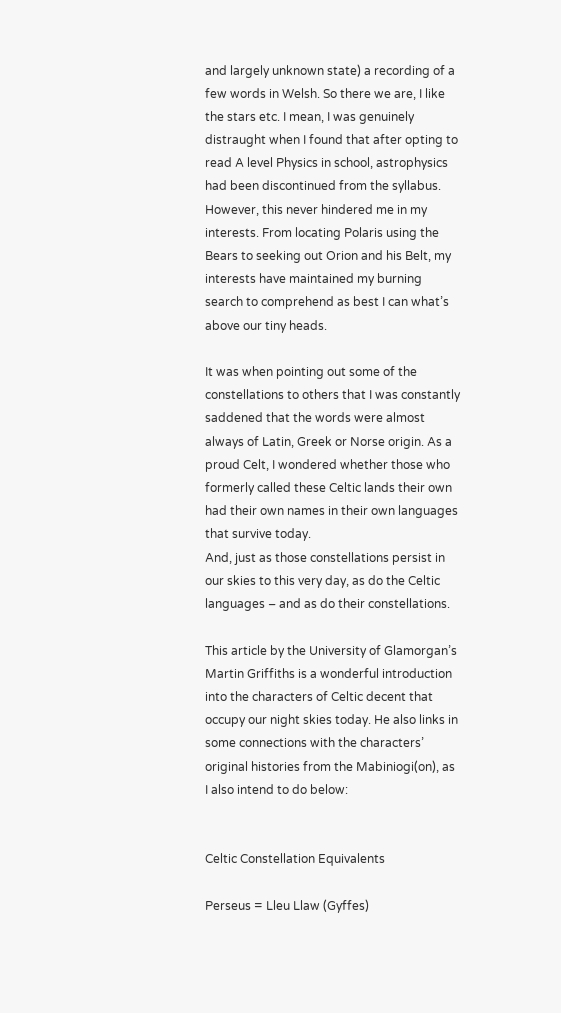and largely unknown state) a recording of a few words in Welsh. So there we are, I like the stars etc. I mean, I was genuinely distraught when I found that after opting to read A level Physics in school, astrophysics had been discontinued from the syllabus.
However, this never hindered me in my interests. From locating Polaris using the Bears to seeking out Orion and his Belt, my interests have maintained my burning search to comprehend as best I can what’s above our tiny heads.

It was when pointing out some of the constellations to others that I was constantly saddened that the words were almost always of Latin, Greek or Norse origin. As a proud Celt, I wondered whether those who formerly called these Celtic lands their own had their own names in their own languages that survive today.
And, just as those constellations persist in our skies to this very day, as do the Celtic languages – and as do their constellations.

This article by the University of Glamorgan’s Martin Griffiths is a wonderful introduction into the characters of Celtic decent that occupy our night skies today. He also links in some connections with the characters’ original histories from the Mabiniogi(on), as I also intend to do below:


Celtic Constellation Equivalents

Perseus = Lleu Llaw (Gyffes)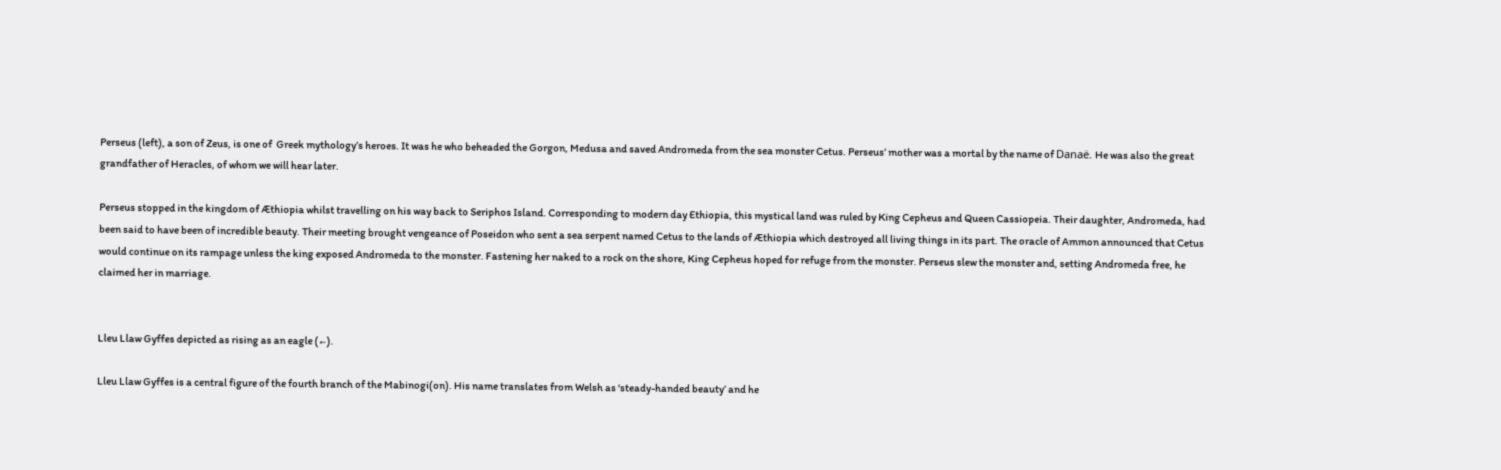Perseus (left), a son of Zeus, is one of  Greek mythology’s heroes. It was he who beheaded the Gorgon, Medusa and saved Andromeda from the sea monster Cetus. Perseus’ mother was a mortal by the name of Danaë. He was also the great grandfather of Heracles, of whom we will hear later.

Perseus stopped in the kingdom of Æthiopia whilst travelling on his way back to Seriphos Island. Corresponding to modern day Ethiopia, this mystical land was ruled by King Cepheus and Queen Cassiopeia. Their daughter, Andromeda, had been said to have been of incredible beauty. Their meeting brought vengeance of Poseidon who sent a sea serpent named Cetus to the lands of Æthiopia which destroyed all living things in its part. The oracle of Ammon announced that Cetus would continue on its rampage unless the king exposed Andromeda to the monster. Fastening her naked to a rock on the shore, King Cepheus hoped for refuge from the monster. Perseus slew the monster and, setting Andromeda free, he claimed her in marriage.


Lleu Llaw Gyffes depicted as rising as an eagle (←).

Lleu Llaw Gyffes is a central figure of the fourth branch of the Mabinogi(on). His name translates from Welsh as ‘steady-handed beauty’ and he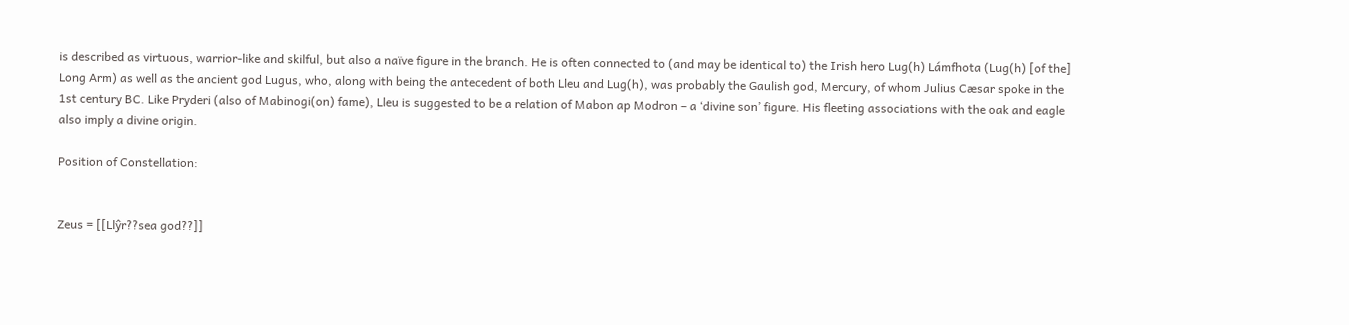is described as virtuous, warrior-like and skilful, but also a naïve figure in the branch. He is often connected to (and may be identical to) the Irish hero Lug(h) Lámfhota (Lug(h) [of the] Long Arm) as well as the ancient god Lugus, who, along with being the antecedent of both Lleu and Lug(h), was probably the Gaulish god, Mercury, of whom Julius Cæsar spoke in the 1st century BC. Like Pryderi (also of Mabinogi(on) fame), Lleu is suggested to be a relation of Mabon ap Modron – a ‘divine son’ figure. His fleeting associations with the oak and eagle also imply a divine origin.

Position of Constellation:


Zeus = [[Llŷr??sea god??]]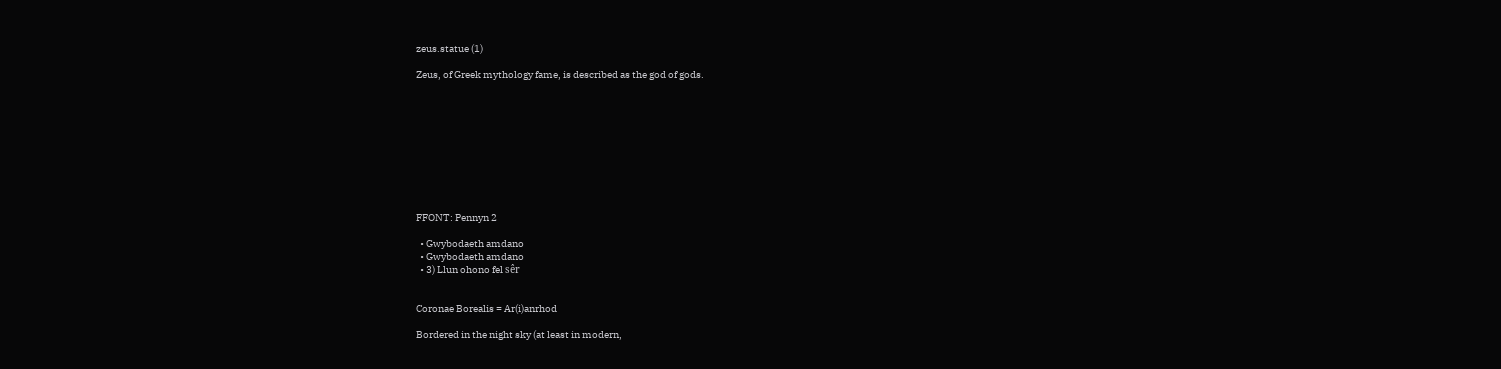zeus.statue (1)

Zeus, of Greek mythology fame, is described as the god of gods.










FFONT: Pennyn 2

  • Gwybodaeth amdano
  • Gwybodaeth amdano
  • 3) Llun ohono fel sêr


Coronae Borealis = Ar(i)anrhod

Bordered in the night sky (at least in modern,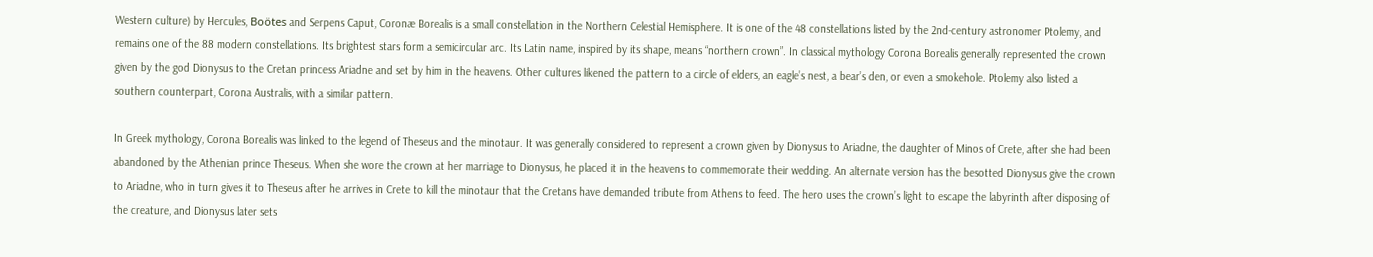Western culture) by Hercules, Boötes and Serpens Caput, Coronæ Borealis is a small constellation in the Northern Celestial Hemisphere. It is one of the 48 constellations listed by the 2nd-century astronomer Ptolemy, and remains one of the 88 modern constellations. Its brightest stars form a semicircular arc. Its Latin name, inspired by its shape, means “northern crown”. In classical mythology Corona Borealis generally represented the crown given by the god Dionysus to the Cretan princess Ariadne and set by him in the heavens. Other cultures likened the pattern to a circle of elders, an eagle’s nest, a bear’s den, or even a smokehole. Ptolemy also listed a southern counterpart, Corona Australis, with a similar pattern.

In Greek mythology, Corona Borealis was linked to the legend of Theseus and the minotaur. It was generally considered to represent a crown given by Dionysus to Ariadne, the daughter of Minos of Crete, after she had been abandoned by the Athenian prince Theseus. When she wore the crown at her marriage to Dionysus, he placed it in the heavens to commemorate their wedding. An alternate version has the besotted Dionysus give the crown to Ariadne, who in turn gives it to Theseus after he arrives in Crete to kill the minotaur that the Cretans have demanded tribute from Athens to feed. The hero uses the crown’s light to escape the labyrinth after disposing of the creature, and Dionysus later sets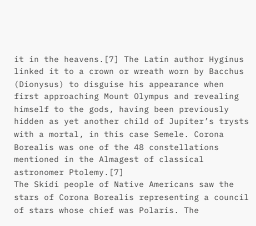it in the heavens.[7] The Latin author Hyginus linked it to a crown or wreath worn by Bacchus (Dionysus) to disguise his appearance when first approaching Mount Olympus and revealing himself to the gods, having been previously hidden as yet another child of Jupiter’s trysts with a mortal, in this case Semele. Corona Borealis was one of the 48 constellations mentioned in the Almagest of classical astronomer Ptolemy.[7]
The Skidi people of Native Americans saw the stars of Corona Borealis representing a council of stars whose chief was Polaris. The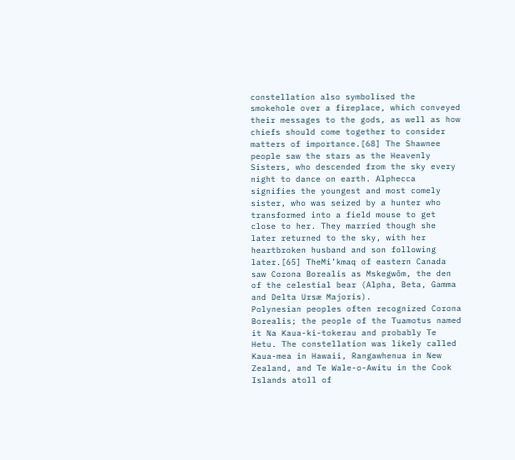constellation also symbolised the smokehole over a fireplace, which conveyed their messages to the gods, as well as how chiefs should come together to consider matters of importance.[68] The Shawnee people saw the stars as the Heavenly Sisters, who descended from the sky every night to dance on earth. Alphecca signifies the youngest and most comely sister, who was seized by a hunter who transformed into a field mouse to get close to her. They married though she later returned to the sky, with her heartbroken husband and son following later.[65] TheMi’kmaq of eastern Canada saw Corona Borealis as Mskegwǒm, the den of the celestial bear (Alpha, Beta, Gamma and Delta Ursæ Majoris).
Polynesian peoples often recognized Corona Borealis; the people of the Tuamotus named it Na Kaua-ki-tokerau and probably Te Hetu. The constellation was likely called Kaua-mea in Hawaii, Rangawhenua in New Zealand, and Te Wale-o-Awitu in the Cook Islands atoll of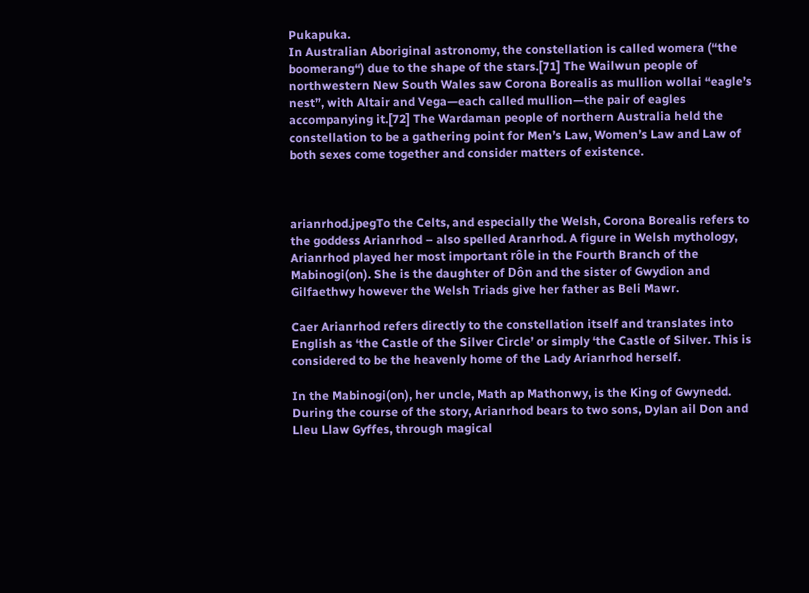Pukapuka.
In Australian Aboriginal astronomy, the constellation is called womera (“the boomerang“) due to the shape of the stars.[71] The Wailwun people of northwestern New South Wales saw Corona Borealis as mullion wollai “eagle’s nest”, with Altair and Vega—each called mullion—the pair of eagles accompanying it.[72] The Wardaman people of northern Australia held the constellation to be a gathering point for Men’s Law, Women’s Law and Law of both sexes come together and consider matters of existence.



arianrhod.jpegTo the Celts, and especially the Welsh, Corona Borealis refers to the goddess Arianrhod – also spelled Aranrhod. A figure in Welsh mythology, Arianrhod played her most important rôle in the Fourth Branch of the Mabinogi(on). She is the daughter of Dôn and the sister of Gwydion and Gilfaethwy however the Welsh Triads give her father as Beli Mawr.

Caer Arianrhod refers directly to the constellation itself and translates into English as ‘the Castle of the Silver Circle’ or simply ‘the Castle of Silver. This is considered to be the heavenly home of the Lady Arianrhod herself.

In the Mabinogi(on), her uncle, Math ap Mathonwy, is the King of Gwynedd. During the course of the story, Arianrhod bears to two sons, Dylan ail Don and Lleu Llaw Gyffes, through magical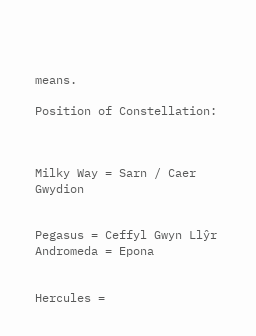means.

Position of Constellation:



Milky Way = Sarn / Caer Gwydion


Pegasus = Ceffyl Gwyn Llŷr
Andromeda = Epona


Hercules =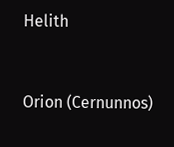Helith


Orion (Cernunnos)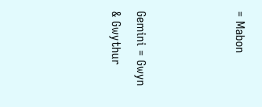= Mabon



Gemini = Gwyn & Gwythur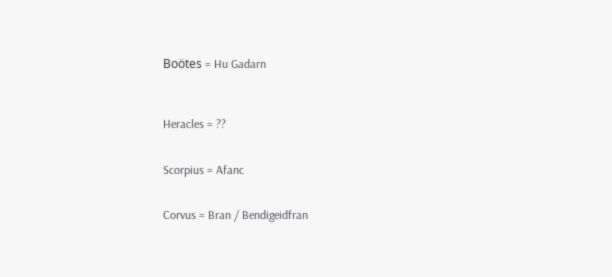Boötes = Hu Gadarn



Heracles = ??


Scorpius = Afanc


Corvus = Bran / Bendigeidfran